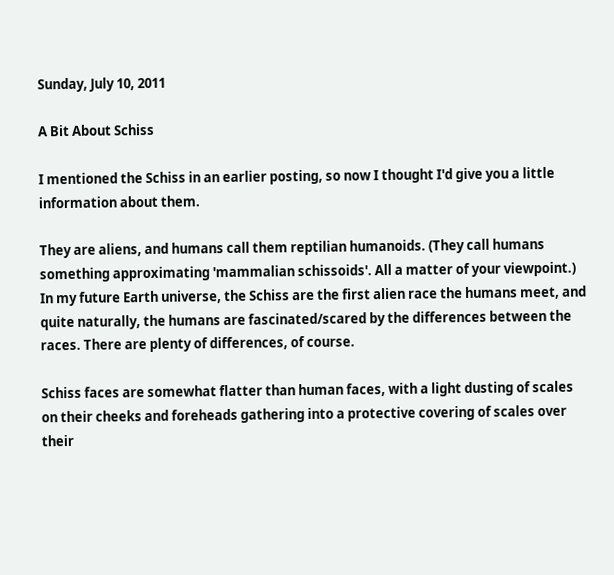Sunday, July 10, 2011

A Bit About Schiss

I mentioned the Schiss in an earlier posting, so now I thought I'd give you a little information about them.

They are aliens, and humans call them reptilian humanoids. (They call humans something approximating 'mammalian schissoids'. All a matter of your viewpoint.) In my future Earth universe, the Schiss are the first alien race the humans meet, and quite naturally, the humans are fascinated/scared by the differences between the races. There are plenty of differences, of course.

Schiss faces are somewhat flatter than human faces, with a light dusting of scales on their cheeks and foreheads gathering into a protective covering of scales over their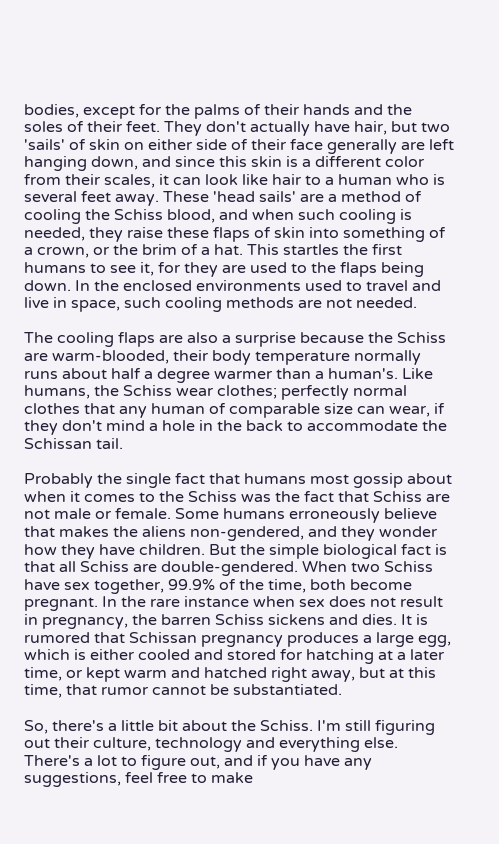bodies, except for the palms of their hands and the soles of their feet. They don't actually have hair, but two 'sails' of skin on either side of their face generally are left hanging down, and since this skin is a different color from their scales, it can look like hair to a human who is several feet away. These 'head sails' are a method of cooling the Schiss blood, and when such cooling is needed, they raise these flaps of skin into something of a crown, or the brim of a hat. This startles the first humans to see it, for they are used to the flaps being down. In the enclosed environments used to travel and live in space, such cooling methods are not needed.

The cooling flaps are also a surprise because the Schiss are warm-blooded, their body temperature normally runs about half a degree warmer than a human's. Like humans, the Schiss wear clothes; perfectly normal clothes that any human of comparable size can wear, if they don't mind a hole in the back to accommodate the Schissan tail.

Probably the single fact that humans most gossip about when it comes to the Schiss was the fact that Schiss are not male or female. Some humans erroneously believe that makes the aliens non-gendered, and they wonder how they have children. But the simple biological fact is that all Schiss are double-gendered. When two Schiss have sex together, 99.9% of the time, both become pregnant. In the rare instance when sex does not result in pregnancy, the barren Schiss sickens and dies. It is rumored that Schissan pregnancy produces a large egg, which is either cooled and stored for hatching at a later time, or kept warm and hatched right away, but at this time, that rumor cannot be substantiated.

So, there's a little bit about the Schiss. I'm still figuring out their culture, technology and everything else. There's a lot to figure out, and if you have any suggestions, feel free to make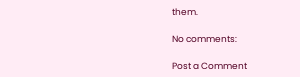them.

No comments:

Post a Comment